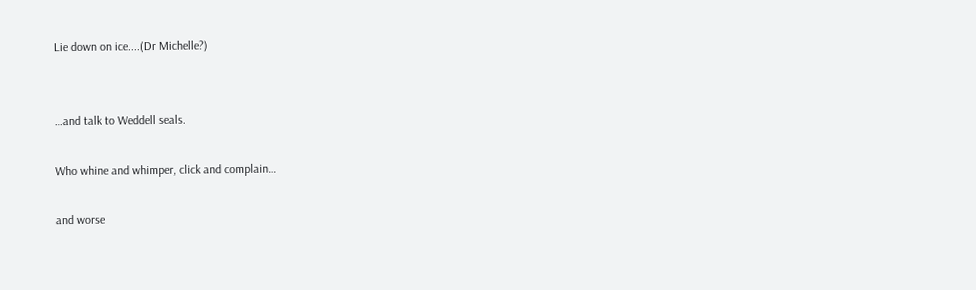Lie down on ice....(Dr Michelle?)


…and talk to Weddell seals.

Who whine and whimper, click and complain…

and worse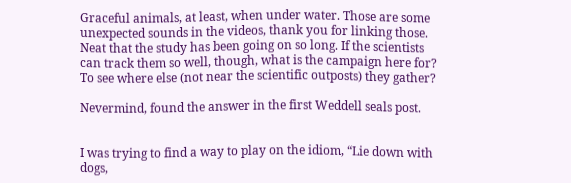Graceful animals, at least, when under water. Those are some unexpected sounds in the videos, thank you for linking those. Neat that the study has been going on so long. If the scientists can track them so well, though, what is the campaign here for? To see where else (not near the scientific outposts) they gather?

Nevermind, found the answer in the first Weddell seals post.


I was trying to find a way to play on the idiom, “Lie down with dogs,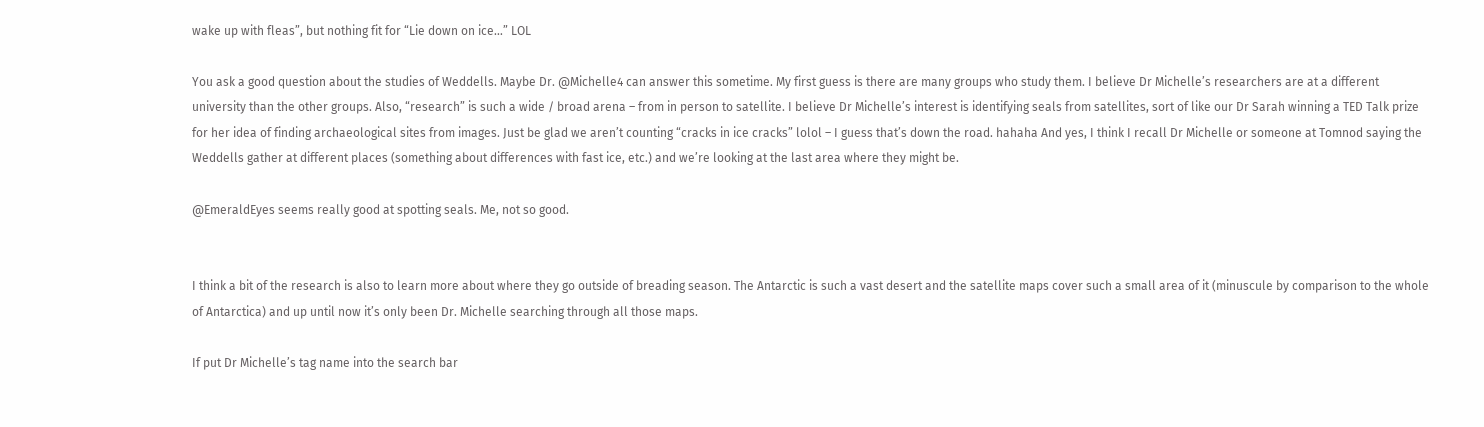wake up with fleas”, but nothing fit for “Lie down on ice…” LOL

You ask a good question about the studies of Weddells. Maybe Dr. @Michelle4 can answer this sometime. My first guess is there are many groups who study them. I believe Dr Michelle’s researchers are at a different university than the other groups. Also, “research” is such a wide / broad arena – from in person to satellite. I believe Dr Michelle’s interest is identifying seals from satellites, sort of like our Dr Sarah winning a TED Talk prize for her idea of finding archaeological sites from images. Just be glad we aren’t counting “cracks in ice cracks” lolol – I guess that’s down the road. hahaha And yes, I think I recall Dr Michelle or someone at Tomnod saying the Weddells gather at different places (something about differences with fast ice, etc.) and we’re looking at the last area where they might be.

@EmeraldEyes seems really good at spotting seals. Me, not so good.


I think a bit of the research is also to learn more about where they go outside of breading season. The Antarctic is such a vast desert and the satellite maps cover such a small area of it (minuscule by comparison to the whole of Antarctica) and up until now it’s only been Dr. Michelle searching through all those maps.

If put Dr Michelle’s tag name into the search bar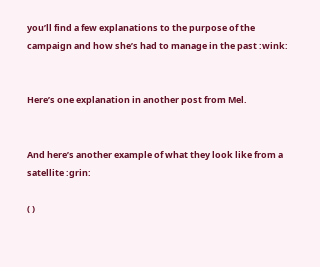you’ll find a few explanations to the purpose of the campaign and how she’s had to manage in the past :wink:


Here’s one explanation in another post from Mel.


And here’s another example of what they look like from a satellite :grin:

( )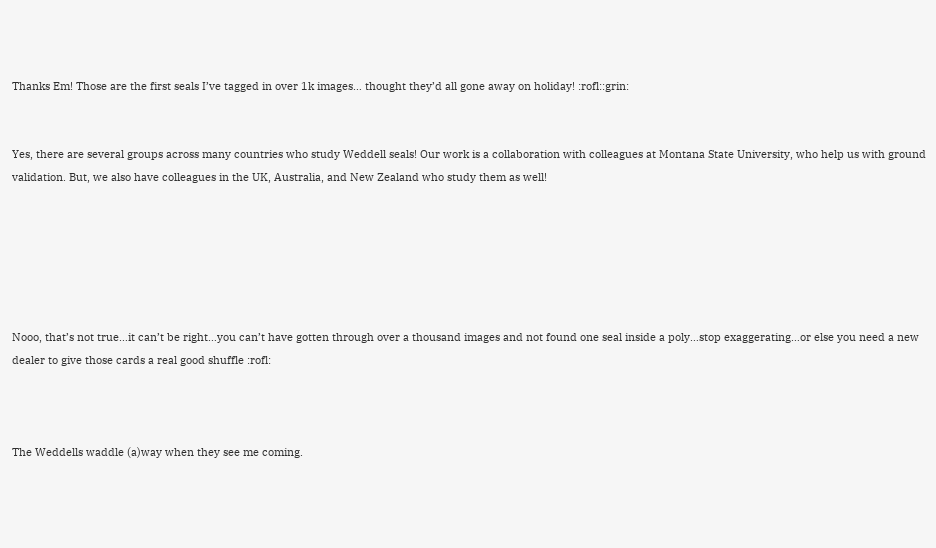Thanks Em! Those are the first seals I’ve tagged in over 1k images… thought they’d all gone away on holiday! :rofl::grin:


Yes, there are several groups across many countries who study Weddell seals! Our work is a collaboration with colleagues at Montana State University, who help us with ground validation. But, we also have colleagues in the UK, Australia, and New Zealand who study them as well!






Nooo, that’s not true…it can’t be right…you can’t have gotten through over a thousand images and not found one seal inside a poly…stop exaggerating…or else you need a new dealer to give those cards a real good shuffle :rofl:



The Weddells waddle (a)way when they see me coming.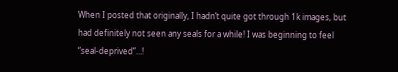When I posted that originally, I hadn’t quite got through 1k images, but had definitely not seen any seals for a while! I was beginning to feel “seal-deprived”…!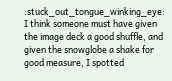:stuck_out_tongue_winking_eye:
I think someone must have given the image deck a good shuffle, and given the snowglobe a shake for good measure, I spotted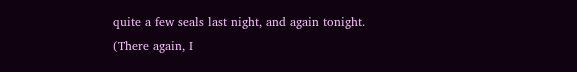quite a few seals last night, and again tonight.
(There again, I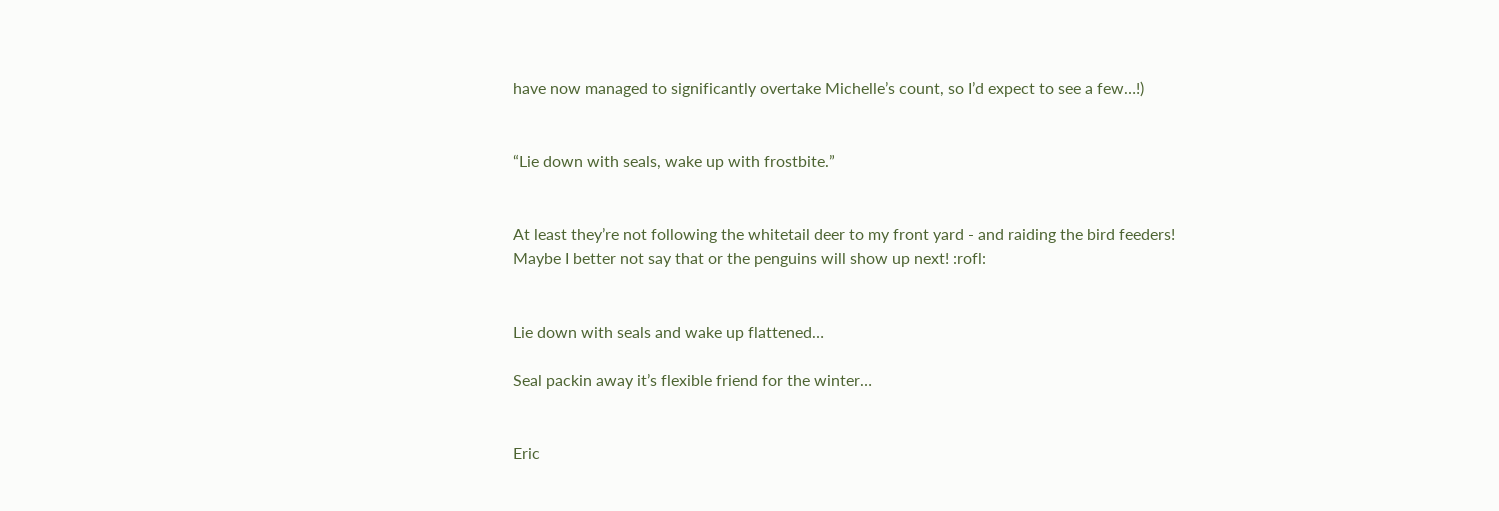have now managed to significantly overtake Michelle’s count, so I’d expect to see a few…!)


“Lie down with seals, wake up with frostbite.”


At least they’re not following the whitetail deer to my front yard - and raiding the bird feeders! Maybe I better not say that or the penguins will show up next! :rofl:


Lie down with seals and wake up flattened…

Seal packin away it’s flexible friend for the winter…


Eric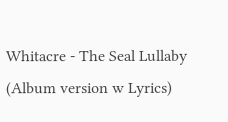Whitacre - The Seal Lullaby (Album version w Lyrics)